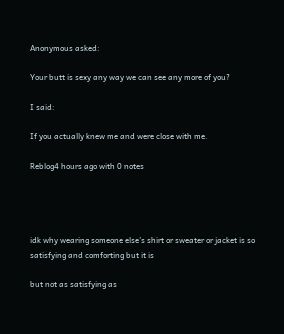Anonymous asked:

Your butt is sexy any way we can see any more of you?

I said:

If you actually knew me and were close with me.

Reblog4 hours ago with 0 notes




idk why wearing someone else’s shirt or sweater or jacket is so satisfying and comforting but it is

but not as satisfying as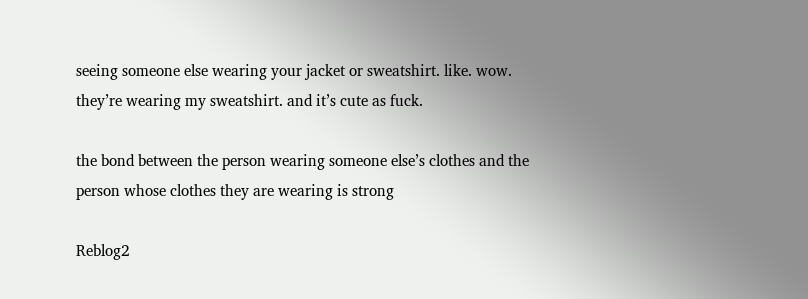seeing someone else wearing your jacket or sweatshirt. like. wow. they’re wearing my sweatshirt. and it’s cute as fuck.

the bond between the person wearing someone else’s clothes and the person whose clothes they are wearing is strong

Reblog2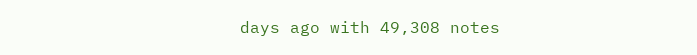days ago with 49,308 notes